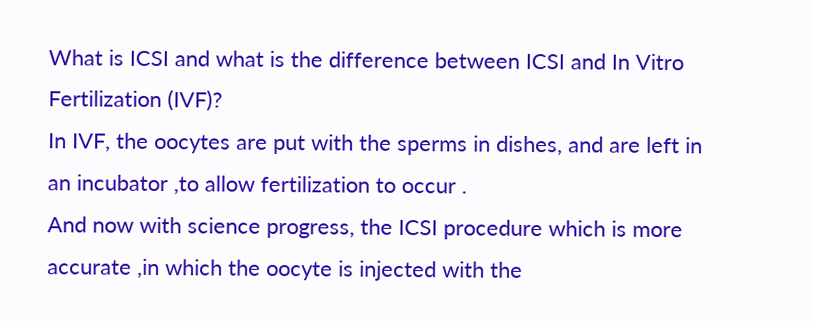What is ICSI and what is the difference between ICSI and In Vitro Fertilization (IVF)?
In IVF, the oocytes are put with the sperms in dishes, and are left in an incubator ,to allow fertilization to occur .
And now with science progress, the ICSI procedure which is more accurate ,in which the oocyte is injected with the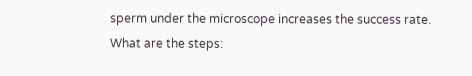sperm under the microscope increases the success rate.
What are the steps: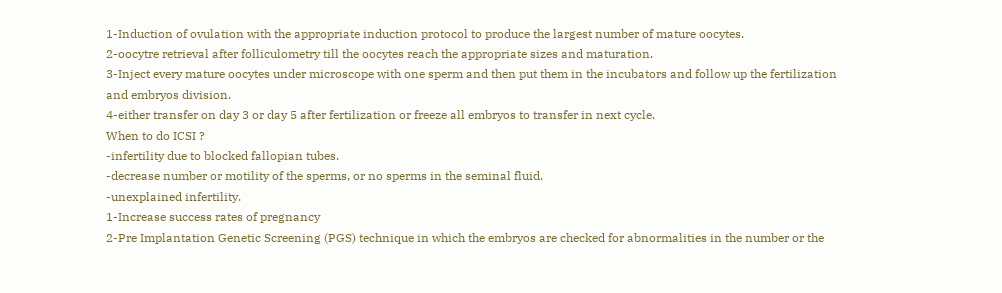1-Induction of ovulation with the appropriate induction protocol to produce the largest number of mature oocytes.
2-oocytre retrieval after folliculometry till the oocytes reach the appropriate sizes and maturation.
3-Inject every mature oocytes under microscope with one sperm and then put them in the incubators and follow up the fertilization and embryos division.
4-either transfer on day 3 or day 5 after fertilization or freeze all embryos to transfer in next cycle.
When to do ICSI ?
-infertility due to blocked fallopian tubes.
-decrease number or motility of the sperms, or no sperms in the seminal fluid.
-unexplained infertility.
1-Increase success rates of pregnancy
2-Pre Implantation Genetic Screening (PGS) technique in which the embryos are checked for abnormalities in the number or the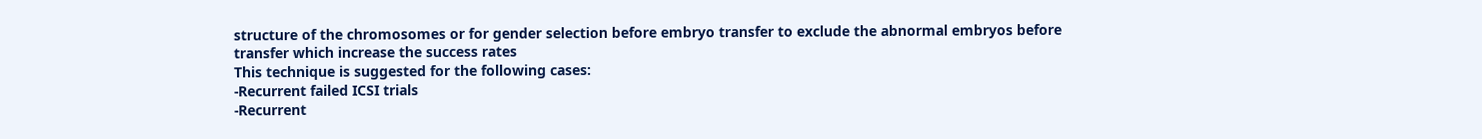structure of the chromosomes or for gender selection before embryo transfer to exclude the abnormal embryos before transfer which increase the success rates
This technique is suggested for the following cases:
-Recurrent failed ICSI trials
-Recurrent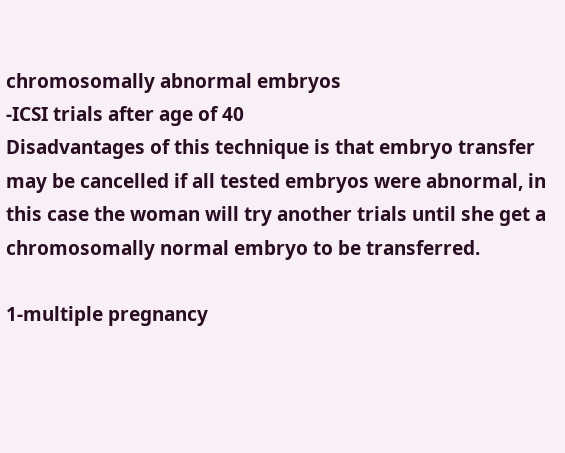chromosomally abnormal embryos
-ICSI trials after age of 40
Disadvantages of this technique is that embryo transfer may be cancelled if all tested embryos were abnormal, in this case the woman will try another trials until she get a chromosomally normal embryo to be transferred.

1-multiple pregnancy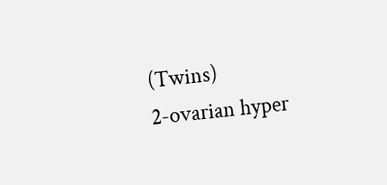(Twins)
2-ovarian hyper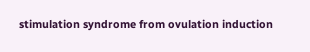stimulation syndrome from ovulation induction